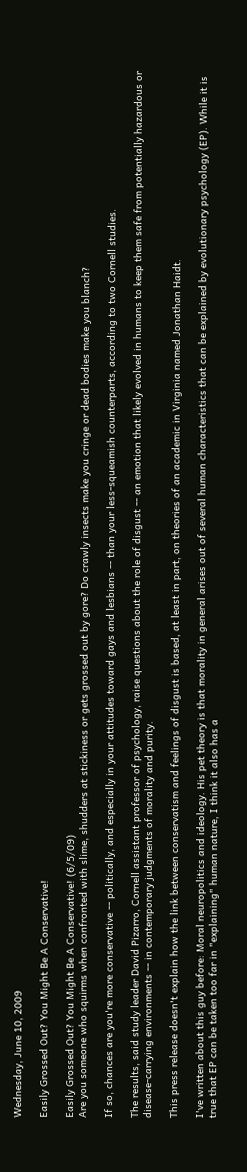Wednesday, June 10, 2009

Easily Grossed Out? You Might Be A Conservative!

Easily Grossed Out? You Might Be A Conservative! (6/5/09)
Are you someone who squirms when confronted with slime, shudders at stickiness or gets grossed out by gore? Do crawly insects make you cringe or dead bodies make you blanch?

If so, chances are you're more conservative -- politically, and especially in your attitudes toward gays and lesbians -- than your less-squeamish counterparts, according to two Cornell studies.

The results, said study leader David Pizarro, Cornell assistant professor of psychology, raise questions about the role of disgust -- an emotion that likely evolved in humans to keep them safe from potentially hazardous or disease-carrying environments -- in contemporary judgments of morality and purity.

This press release doesn't explain how the link between conservatism and feelings of disgust is based, at least in part, on theories of an academic in Virginia named Jonathan Haidt.

I've written about this guy before: Moral neuropolitics and ideology. His pet theory is that morality in general arises out of several human characteristics that can be explained by evolutionary psychology (EP). While it is true that EP can be taken too far in "explaining" human nature, I think it also has a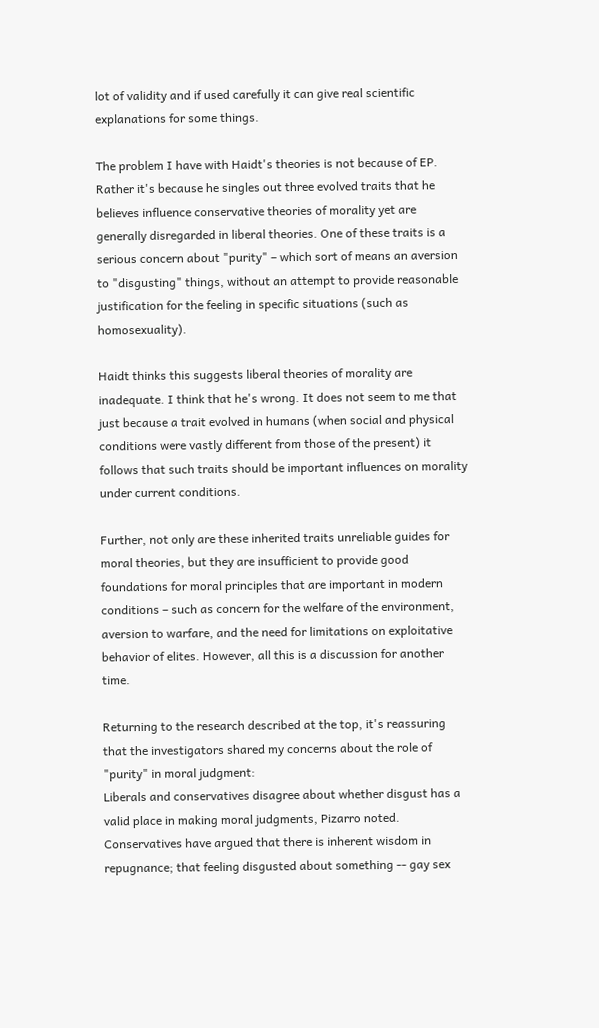lot of validity and if used carefully it can give real scientific explanations for some things.

The problem I have with Haidt's theories is not because of EP. Rather it's because he singles out three evolved traits that he believes influence conservative theories of morality yet are generally disregarded in liberal theories. One of these traits is a serious concern about "purity" – which sort of means an aversion to "disgusting" things, without an attempt to provide reasonable justification for the feeling in specific situations (such as homosexuality).

Haidt thinks this suggests liberal theories of morality are inadequate. I think that he's wrong. It does not seem to me that just because a trait evolved in humans (when social and physical conditions were vastly different from those of the present) it follows that such traits should be important influences on morality under current conditions.

Further, not only are these inherited traits unreliable guides for moral theories, but they are insufficient to provide good foundations for moral principles that are important in modern conditions – such as concern for the welfare of the environment, aversion to warfare, and the need for limitations on exploitative behavior of elites. However, all this is a discussion for another time.

Returning to the research described at the top, it's reassuring that the investigators shared my concerns about the role of "purity" in moral judgment:
Liberals and conservatives disagree about whether disgust has a valid place in making moral judgments, Pizarro noted. Conservatives have argued that there is inherent wisdom in repugnance; that feeling disgusted about something -- gay sex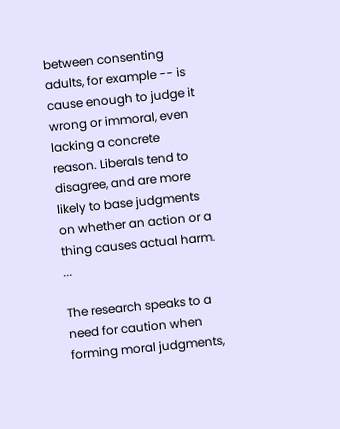between consenting adults, for example -- is cause enough to judge it wrong or immoral, even lacking a concrete reason. Liberals tend to disagree, and are more likely to base judgments on whether an action or a thing causes actual harm. ...

The research speaks to a need for caution when forming moral judgments,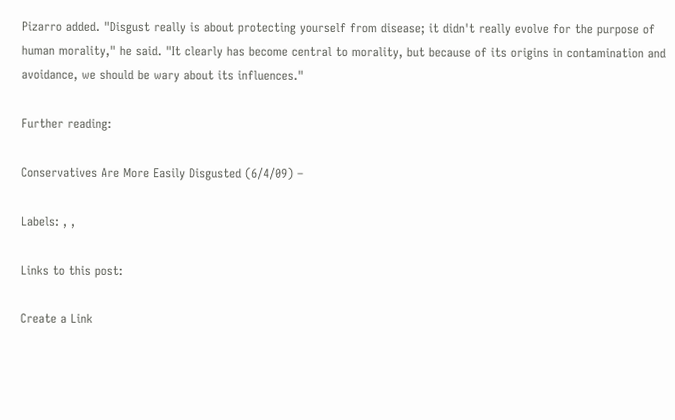Pizarro added. "Disgust really is about protecting yourself from disease; it didn't really evolve for the purpose of human morality," he said. "It clearly has become central to morality, but because of its origins in contamination and avoidance, we should be wary about its influences."

Further reading:

Conservatives Are More Easily Disgusted (6/4/09) –

Labels: , ,

Links to this post:

Create a Link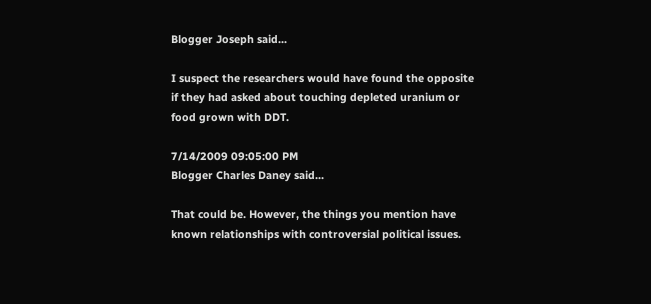Blogger Joseph said...

I suspect the researchers would have found the opposite if they had asked about touching depleted uranium or food grown with DDT.

7/14/2009 09:05:00 PM
Blogger Charles Daney said...

That could be. However, the things you mention have known relationships with controversial political issues.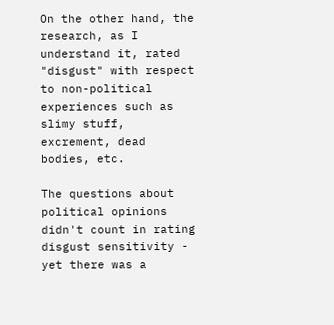On the other hand, the research, as I understand it, rated "disgust" with respect to non-political experiences such as slimy stuff, excrement, dead bodies, etc.

The questions about political opinions didn't count in rating disgust sensitivity - yet there was a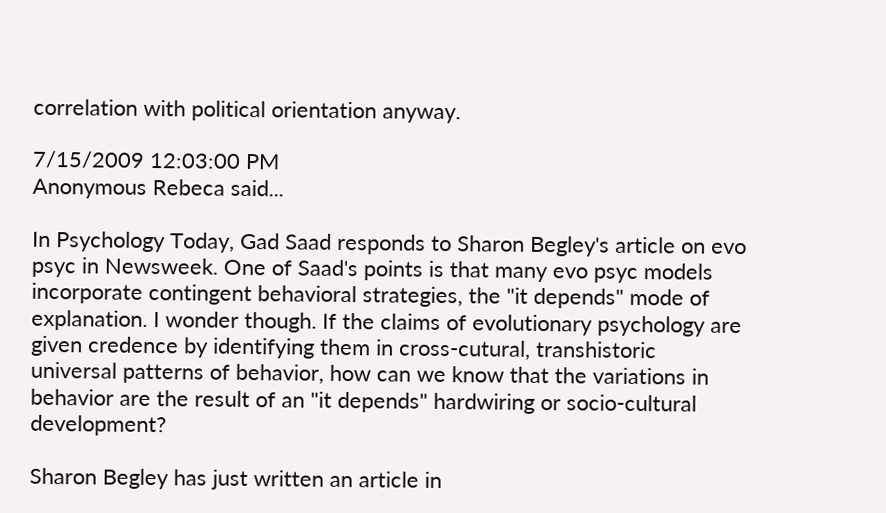correlation with political orientation anyway.

7/15/2009 12:03:00 PM
Anonymous Rebeca said...

In Psychology Today, Gad Saad responds to Sharon Begley's article on evo psyc in Newsweek. One of Saad's points is that many evo psyc models incorporate contingent behavioral strategies, the "it depends" mode of explanation. I wonder though. If the claims of evolutionary psychology are given credence by identifying them in cross-cutural, transhistoric universal patterns of behavior, how can we know that the variations in behavior are the result of an "it depends" hardwiring or socio-cultural development?

Sharon Begley has just written an article in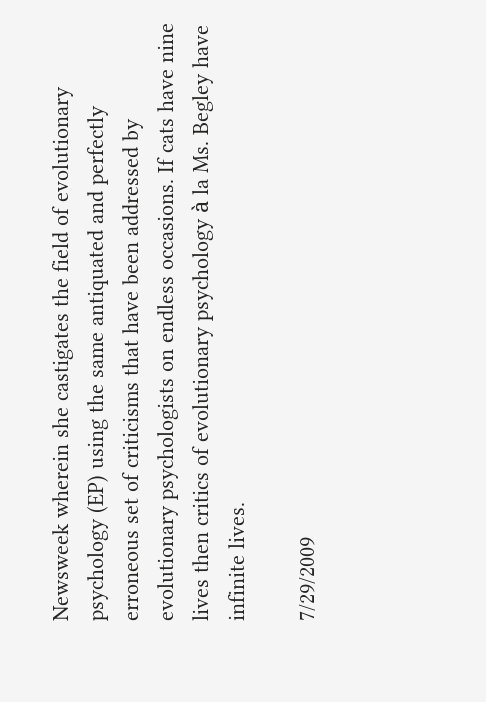Newsweek wherein she castigates the field of evolutionary psychology (EP) using the same antiquated and perfectly erroneous set of criticisms that have been addressed by evolutionary psychologists on endless occasions. If cats have nine lives then critics of evolutionary psychology à la Ms. Begley have infinite lives.

7/29/2009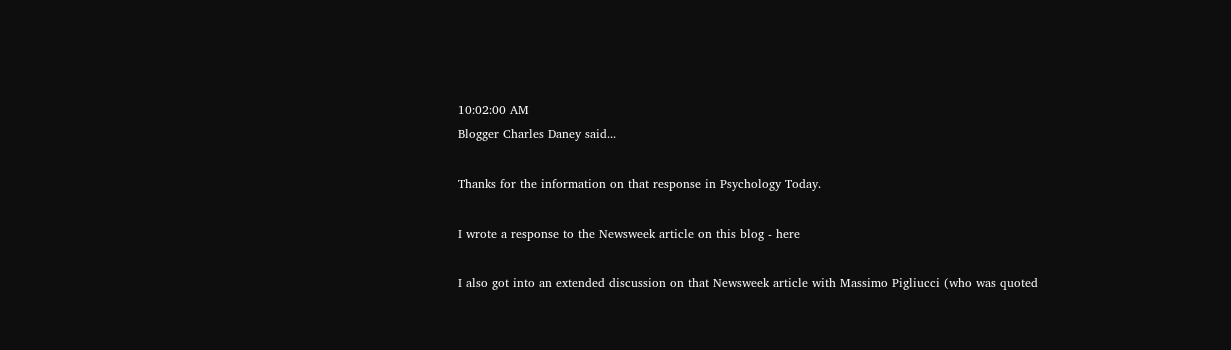10:02:00 AM
Blogger Charles Daney said...

Thanks for the information on that response in Psychology Today.

I wrote a response to the Newsweek article on this blog - here

I also got into an extended discussion on that Newsweek article with Massimo Pigliucci (who was quoted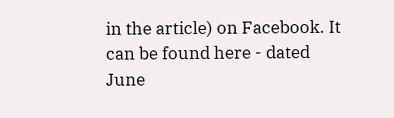in the article) on Facebook. It can be found here - dated June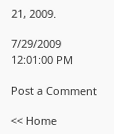21, 2009.

7/29/2009 12:01:00 PM

Post a Comment

<< Home